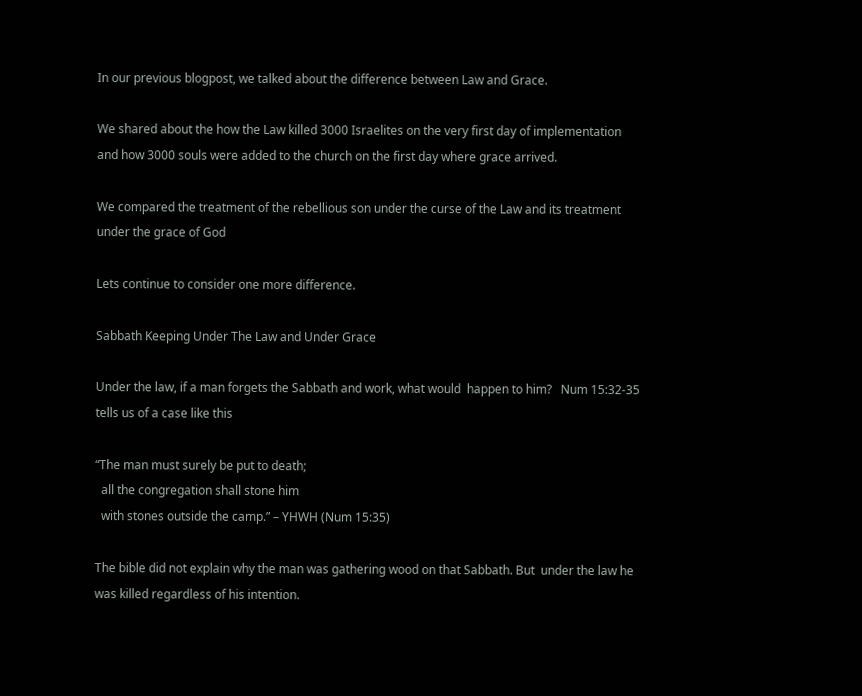In our previous blogpost, we talked about the difference between Law and Grace.

We shared about the how the Law killed 3000 Israelites on the very first day of implementation and how 3000 souls were added to the church on the first day where grace arrived.

We compared the treatment of the rebellious son under the curse of the Law and its treatment under the grace of God

Lets continue to consider one more difference.

Sabbath Keeping Under The Law and Under Grace

Under the law, if a man forgets the Sabbath and work, what would  happen to him?   Num 15:32-35 tells us of a case like this

“The man must surely be put to death;
  all the congregation shall stone him
  with stones outside the camp.” – YHWH (Num 15:35)

The bible did not explain why the man was gathering wood on that Sabbath. But  under the law he was killed regardless of his intention.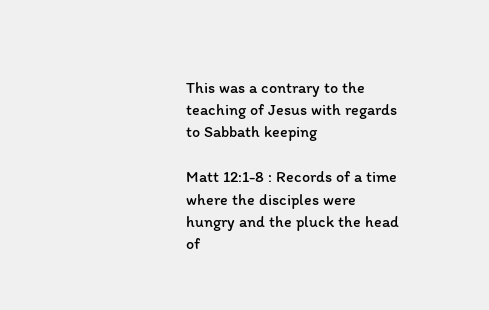This was a contrary to the teaching of Jesus with regards to Sabbath keeping

Matt 12:1-8 : Records of a time where the disciples were hungry and the pluck the head of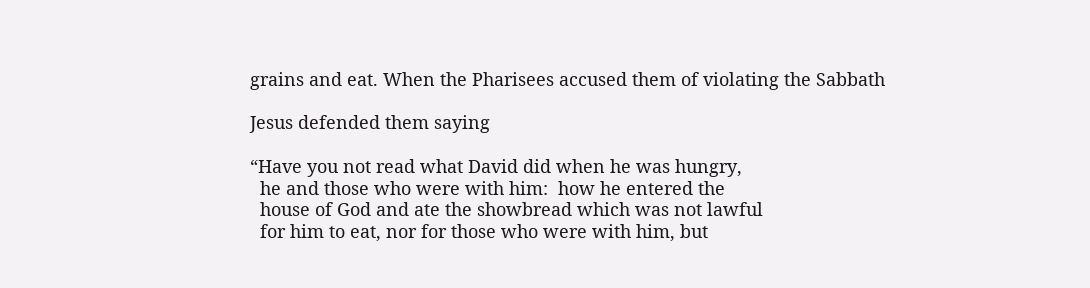grains and eat. When the Pharisees accused them of violating the Sabbath

Jesus defended them saying

“Have you not read what David did when he was hungry,
  he and those who were with him:  how he entered the
  house of God and ate the showbread which was not lawful
  for him to eat, nor for those who were with him, but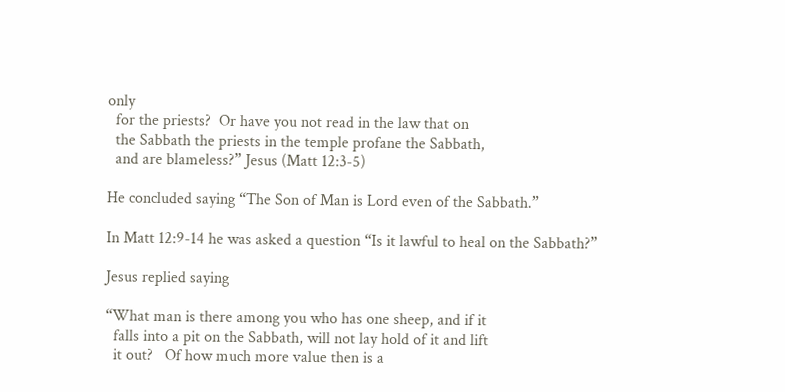only
  for the priests?  Or have you not read in the law that on
  the Sabbath the priests in the temple profane the Sabbath,
  and are blameless?” Jesus (Matt 12:3-5)

He concluded saying “The Son of Man is Lord even of the Sabbath.”

In Matt 12:9-14 he was asked a question “Is it lawful to heal on the Sabbath?”

Jesus replied saying

“What man is there among you who has one sheep, and if it
  falls into a pit on the Sabbath, will not lay hold of it and lift
  it out?   Of how much more value then is a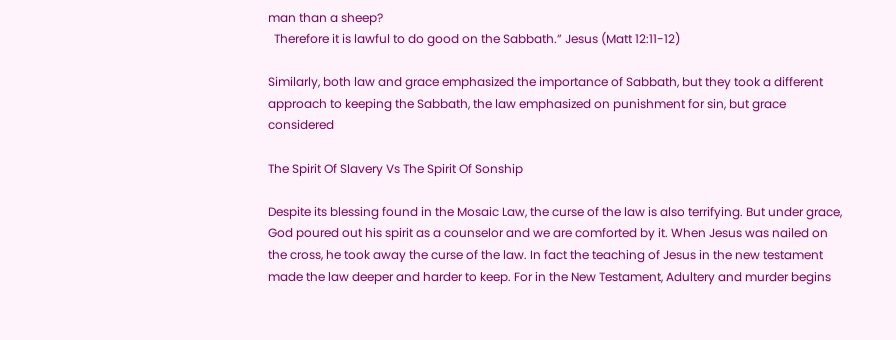man than a sheep?
  Therefore it is lawful to do good on the Sabbath.” Jesus (Matt 12:11-12)

Similarly, both law and grace emphasized the importance of Sabbath, but they took a different approach to keeping the Sabbath, the law emphasized on punishment for sin, but grace considered

The Spirit Of Slavery Vs The Spirit Of Sonship

Despite its blessing found in the Mosaic Law, the curse of the law is also terrifying. But under grace, God poured out his spirit as a counselor and we are comforted by it. When Jesus was nailed on the cross, he took away the curse of the law. In fact the teaching of Jesus in the new testament made the law deeper and harder to keep. For in the New Testament, Adultery and murder begins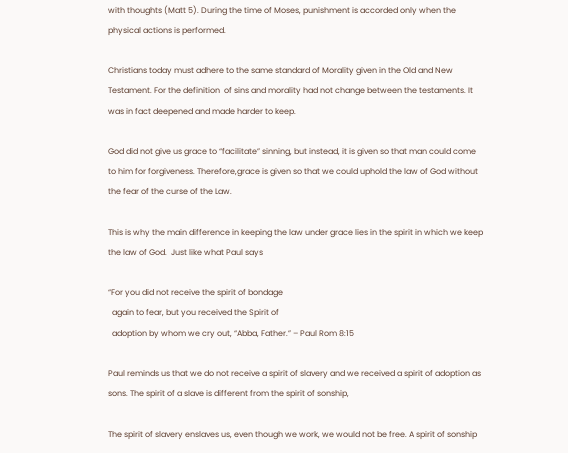with thoughts (Matt 5). During the time of Moses, punishment is accorded only when the physical actions is performed.

Christians today must adhere to the same standard of Morality given in the Old and New Testament. For the definition  of sins and morality had not change between the testaments. It was in fact deepened and made harder to keep.

God did not give us grace to “facilitate” sinning, but instead, it is given so that man could come to him for forgiveness. Therefore,grace is given so that we could uphold the law of God without the fear of the curse of the Law.

This is why the main difference in keeping the law under grace lies in the spirit in which we keep the law of God.  Just like what Paul says

“For you did not receive the spirit of bondage
  again to fear, but you received the Spirit of
  adoption by whom we cry out, “Abba, Father.” – Paul Rom 8:15

Paul reminds us that we do not receive a spirit of slavery and we received a spirit of adoption as sons. The spirit of a slave is different from the spirit of sonship,

The spirit of slavery enslaves us, even though we work, we would not be free. A spirit of sonship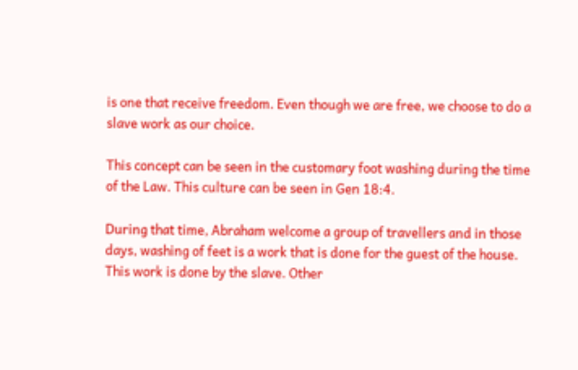is one that receive freedom. Even though we are free, we choose to do a slave work as our choice.

This concept can be seen in the customary foot washing during the time of the Law. This culture can be seen in Gen 18:4.

During that time, Abraham welcome a group of travellers and in those days, washing of feet is a work that is done for the guest of the house. This work is done by the slave. Other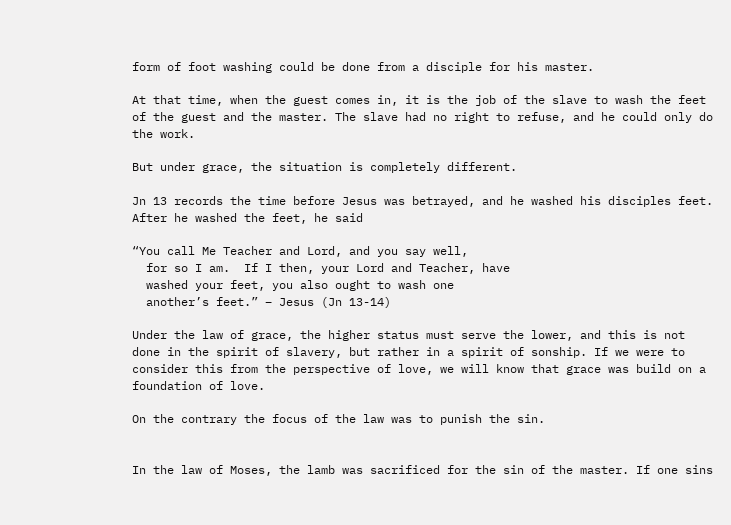form of foot washing could be done from a disciple for his master.

At that time, when the guest comes in, it is the job of the slave to wash the feet of the guest and the master. The slave had no right to refuse, and he could only do the work.

But under grace, the situation is completely different.

Jn 13 records the time before Jesus was betrayed, and he washed his disciples feet. After he washed the feet, he said

“You call Me Teacher and Lord, and you say well,
  for so I am.  If I then, your Lord and Teacher, have
  washed your feet, you also ought to wash one
  another’s feet.” – Jesus (Jn 13-14)

Under the law of grace, the higher status must serve the lower, and this is not done in the spirit of slavery, but rather in a spirit of sonship. If we were to consider this from the perspective of love, we will know that grace was build on a foundation of love.

On the contrary the focus of the law was to punish the sin.


In the law of Moses, the lamb was sacrificed for the sin of the master. If one sins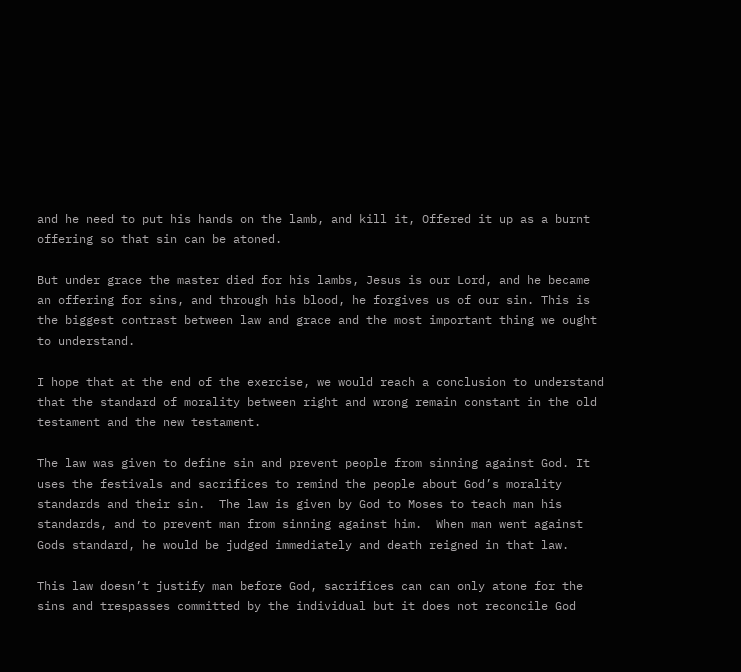and he need to put his hands on the lamb, and kill it, Offered it up as a burnt offering so that sin can be atoned.

But under grace the master died for his lambs, Jesus is our Lord, and he became an offering for sins, and through his blood, he forgives us of our sin. This is the biggest contrast between law and grace and the most important thing we ought to understand.

I hope that at the end of the exercise, we would reach a conclusion to understand that the standard of morality between right and wrong remain constant in the old testament and the new testament.

The law was given to define sin and prevent people from sinning against God. It uses the festivals and sacrifices to remind the people about God’s morality standards and their sin.  The law is given by God to Moses to teach man his standards, and to prevent man from sinning against him.  When man went against Gods standard, he would be judged immediately and death reigned in that law.

This law doesn’t justify man before God, sacrifices can can only atone for the sins and trespasses committed by the individual but it does not reconcile God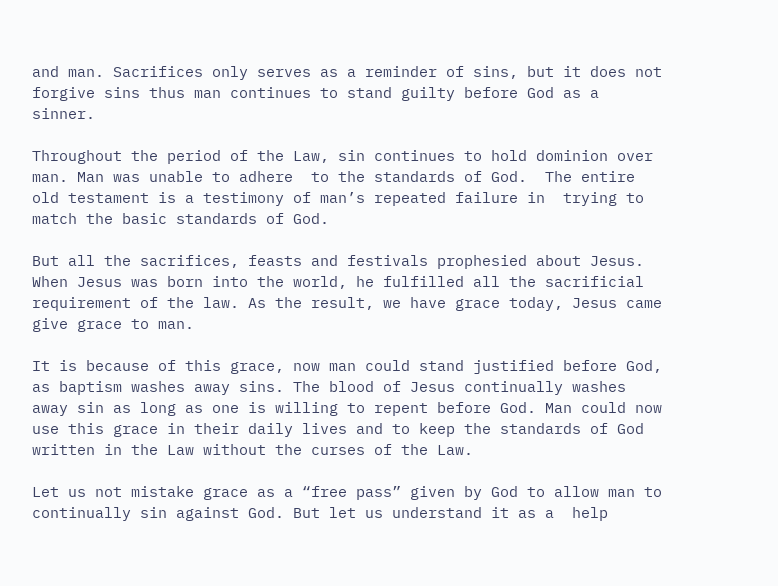and man. Sacrifices only serves as a reminder of sins, but it does not forgive sins thus man continues to stand guilty before God as a sinner.

Throughout the period of the Law, sin continues to hold dominion over man. Man was unable to adhere  to the standards of God.  The entire old testament is a testimony of man’s repeated failure in  trying to match the basic standards of God.

But all the sacrifices, feasts and festivals prophesied about Jesus. When Jesus was born into the world, he fulfilled all the sacrificial requirement of the law. As the result, we have grace today, Jesus came give grace to man.

It is because of this grace, now man could stand justified before God, as baptism washes away sins. The blood of Jesus continually washes away sin as long as one is willing to repent before God. Man could now use this grace in their daily lives and to keep the standards of God written in the Law without the curses of the Law.

Let us not mistake grace as a “free pass” given by God to allow man to continually sin against God. But let us understand it as a  help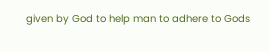given by God to help man to adhere to Gods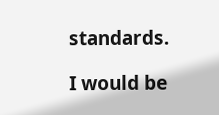standards.

I would be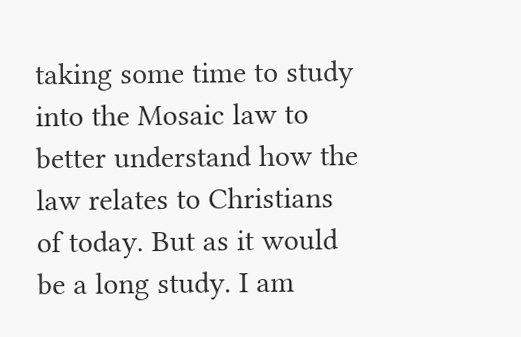taking some time to study into the Mosaic law to better understand how the law relates to Christians of today. But as it would be a long study. I am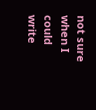not sure when I could write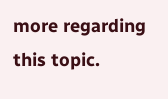more regarding this topic.